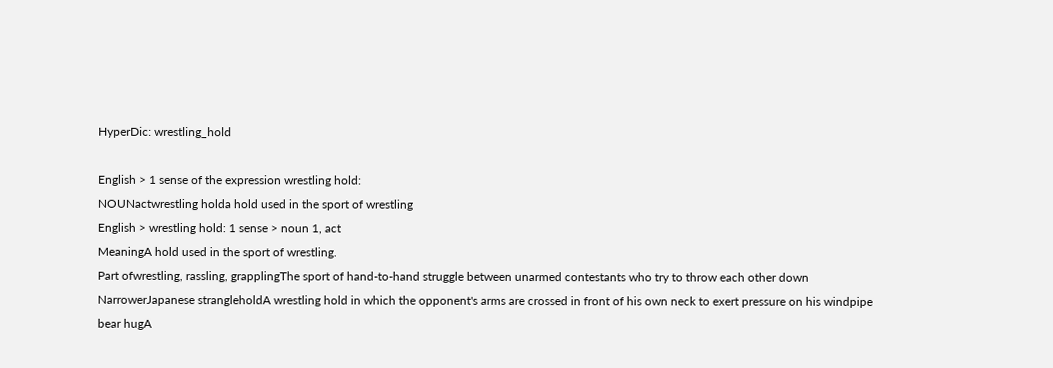HyperDic: wrestling_hold

English > 1 sense of the expression wrestling hold:
NOUNactwrestling holda hold used in the sport of wrestling
English > wrestling hold: 1 sense > noun 1, act
MeaningA hold used in the sport of wrestling.
Part ofwrestling, rassling, grapplingThe sport of hand-to-hand struggle between unarmed contestants who try to throw each other down
NarrowerJapanese strangleholdA wrestling hold in which the opponent's arms are crossed in front of his own neck to exert pressure on his windpipe
bear hugA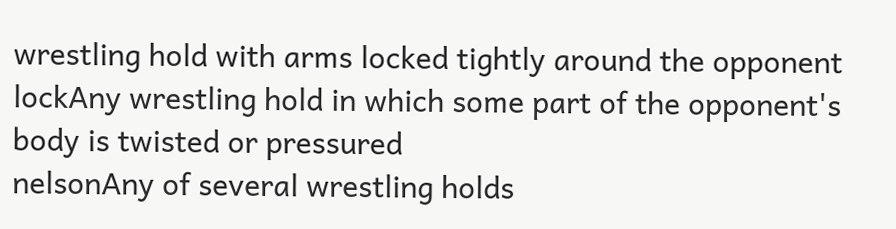wrestling hold with arms locked tightly around the opponent
lockAny wrestling hold in which some part of the opponent's body is twisted or pressured
nelsonAny of several wrestling holds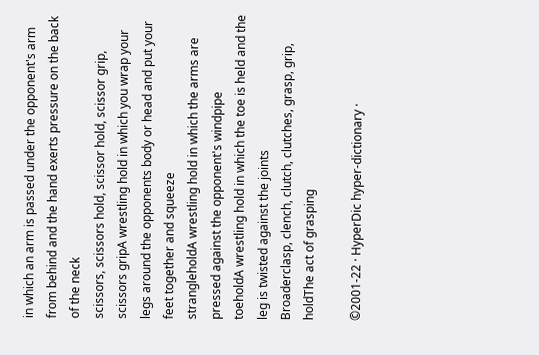in which an arm is passed under the opponent's arm from behind and the hand exerts pressure on the back of the neck
scissors, scissors hold, scissor hold, scissor grip, scissors gripA wrestling hold in which you wrap your legs around the opponents body or head and put your feet together and squeeze
strangleholdA wrestling hold in which the arms are pressed against the opponent's windpipe
toeholdA wrestling hold in which the toe is held and the leg is twisted against the joints
Broaderclasp, clench, clutch, clutches, grasp, grip, holdThe act of grasping

©2001-22 · HyperDic hyper-dictionary ·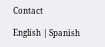Contact

English | Spanish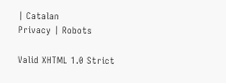| Catalan
Privacy | Robots

Valid XHTML 1.0 Strict